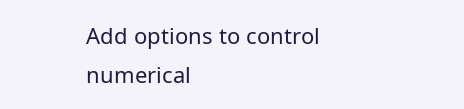Add options to control numerical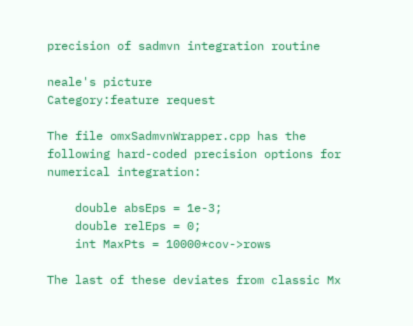precision of sadmvn integration routine

neale's picture
Category:feature request

The file omxSadmvnWrapper.cpp has the following hard-coded precision options for numerical integration:

    double absEps = 1e-3;
    double relEps = 0;
    int MaxPts = 10000*cov->rows

The last of these deviates from classic Mx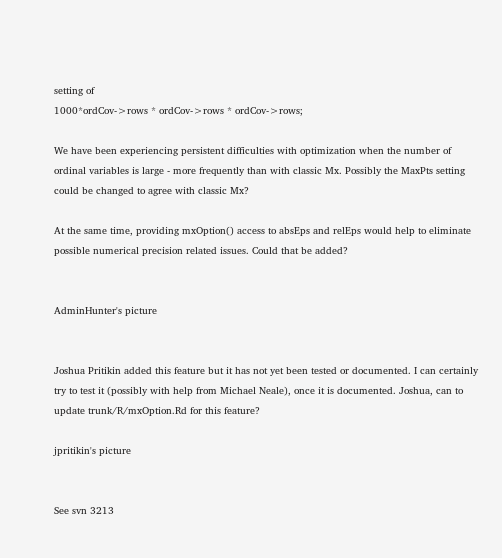setting of
1000*ordCov->rows * ordCov->rows * ordCov->rows;

We have been experiencing persistent difficulties with optimization when the number of ordinal variables is large - more frequently than with classic Mx. Possibly the MaxPts setting could be changed to agree with classic Mx?

At the same time, providing mxOption() access to absEps and relEps would help to eliminate possible numerical precision related issues. Could that be added?


AdminHunter's picture


Joshua Pritikin added this feature but it has not yet been tested or documented. I can certainly try to test it (possibly with help from Michael Neale), once it is documented. Joshua, can to update trunk/R/mxOption.Rd for this feature?

jpritikin's picture


See svn 3213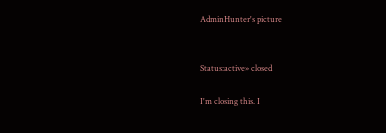AdminHunter's picture


Status:active» closed

I'm closing this. I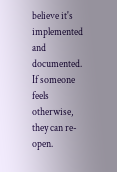believe it's implemented and documented. If someone feels otherwise, they can re-open.